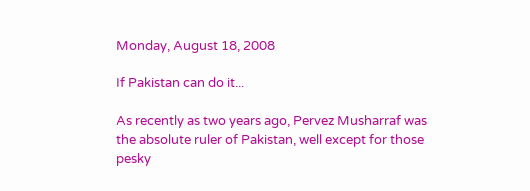Monday, August 18, 2008

If Pakistan can do it...

As recently as two years ago, Pervez Musharraf was the absolute ruler of Pakistan, well except for those pesky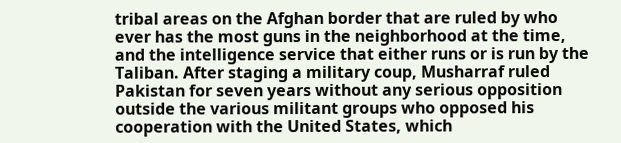tribal areas on the Afghan border that are ruled by who ever has the most guns in the neighborhood at the time, and the intelligence service that either runs or is run by the Taliban. After staging a military coup, Musharraf ruled Pakistan for seven years without any serious opposition outside the various militant groups who opposed his cooperation with the United States, which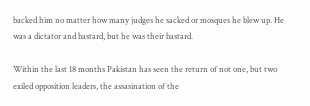backed him no matter how many judges he sacked or mosques he blew up. He was a dictator and bastard, but he was their bastard.

Within the last 18 months Pakistan has seen the return of not one, but two exiled opposition leaders, the assasination of the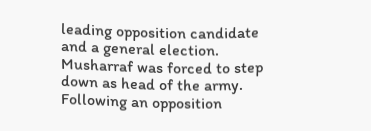leading opposition candidate and a general election. Musharraf was forced to step down as head of the army. Following an opposition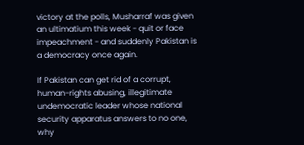victory at the polls, Musharraf was given an ultimatium this week - quit or face impeachment - and suddenly Pakistan is a democracy once again.

If Pakistan can get rid of a corrupt, human-rights abusing, illegitimate undemocratic leader whose national security apparatus answers to no one, why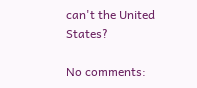can't the United States?

No comments: